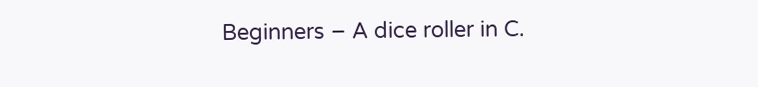Beginners – A dice roller in C.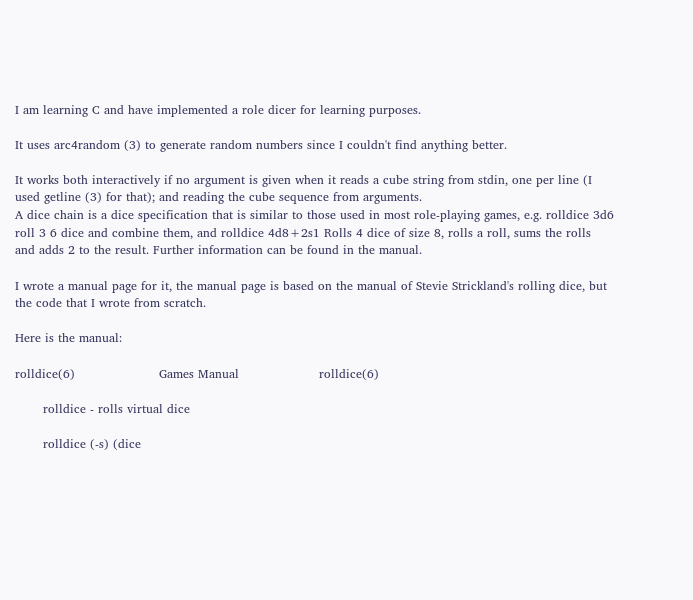I am learning C and have implemented a role dicer for learning purposes.

It uses arc4random (3) to generate random numbers since I couldn't find anything better.

It works both interactively if no argument is given when it reads a cube string from stdin, one per line (I used getline (3) for that); and reading the cube sequence from arguments.
A dice chain is a dice specification that is similar to those used in most role-playing games, e.g. rolldice 3d6 roll 3 6 dice and combine them, and rolldice 4d8+2s1 Rolls 4 dice of size 8, rolls a roll, sums the rolls and adds 2 to the result. Further information can be found in the manual.

I wrote a manual page for it, the manual page is based on the manual of Stevie Strickland's rolling dice, but the code that I wrote from scratch.

Here is the manual:

rolldice(6)                     Games Manual                    rolldice(6)

       rolldice - rolls virtual dice

       rolldice (-s) (dice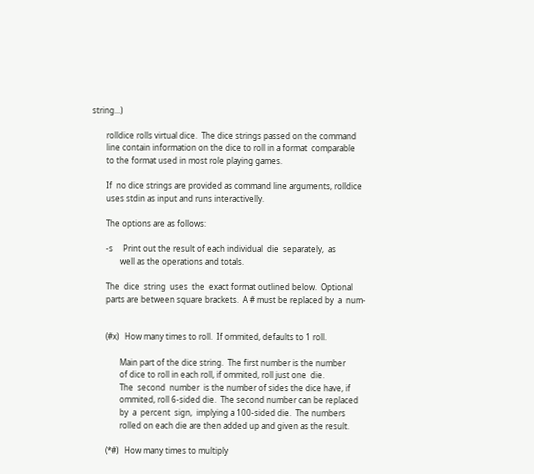string...)

       rolldice rolls virtual dice.  The dice strings passed on the command
       line contain information on the dice to roll in a format  comparable
       to the format used in most role playing games.

       If  no dice strings are provided as command line arguments, rolldice
       uses stdin as input and runs interactivelly.

       The options are as follows:

       -s     Print out the result of each individual  die  separately,  as
              well as the operations and totals.

       The  dice  string  uses  the  exact format outlined below.  Optional
       parts are between square brackets.  A # must be replaced by  a  num‐


       (#x)   How many times to roll.  If ommited, defaults to 1 roll.

              Main part of the dice string.  The first number is the number
              of dice to roll in each roll, if ommited, roll just one  die.
              The  second  number  is the number of sides the dice have, if
              ommited, roll 6-sided die.  The second number can be replaced
              by  a  percent  sign,  implying a 100-sided die.  The numbers
              rolled on each die are then added up and given as the result.

       (*#)   How many times to multiply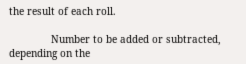the result of each roll.

              Number to be added or subtracted, depending on the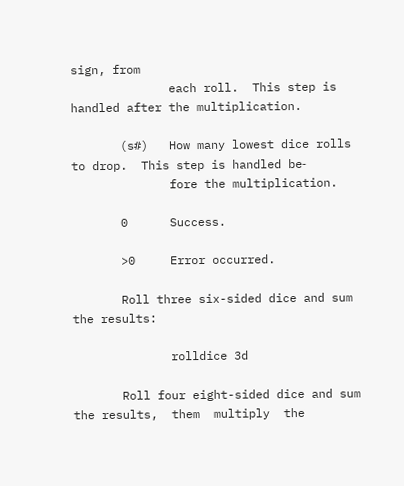sign, from
              each roll.  This step is handled after the multiplication.

       (s#)   How many lowest dice rolls to drop.  This step is handled be‐
              fore the multiplication.

       0      Success.

       >0     Error occurred.

       Roll three six-sided dice and sum the results:

              rolldice 3d

       Roll four eight-sided dice and sum the results,  them  multiply  the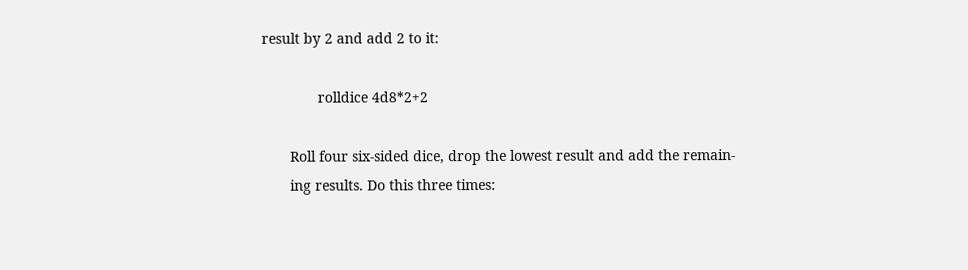result by 2 and add 2 to it:

              rolldice 4d8*2+2

       Roll four six-sided dice, drop the lowest result and add the remain‐
       ing results. Do this three times: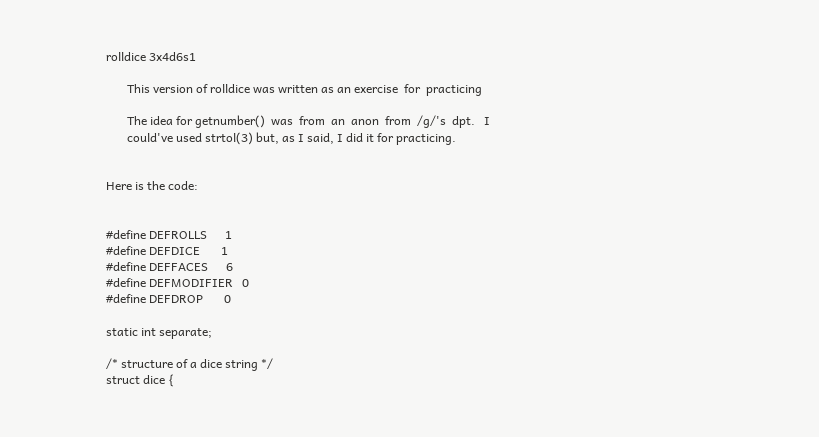rolldice 3x4d6s1

       This version of rolldice was written as an exercise  for  practicing

       The idea for getnumber()  was  from  an  anon  from  /g/'s  dpt.   I
       could've used strtol(3) but, as I said, I did it for practicing.


Here is the code:


#define DEFROLLS      1
#define DEFDICE       1
#define DEFFACES      6
#define DEFMODIFIER   0
#define DEFDROP       0

static int separate;

/* structure of a dice string */
struct dice {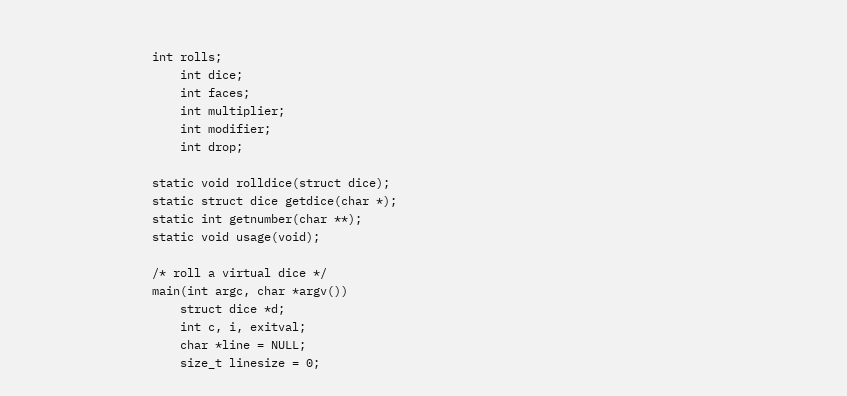int rolls;
    int dice;
    int faces;
    int multiplier;
    int modifier;
    int drop;

static void rolldice(struct dice);
static struct dice getdice(char *);
static int getnumber(char **);
static void usage(void);

/* roll a virtual dice */
main(int argc, char *argv())
    struct dice *d;
    int c, i, exitval;
    char *line = NULL;
    size_t linesize = 0;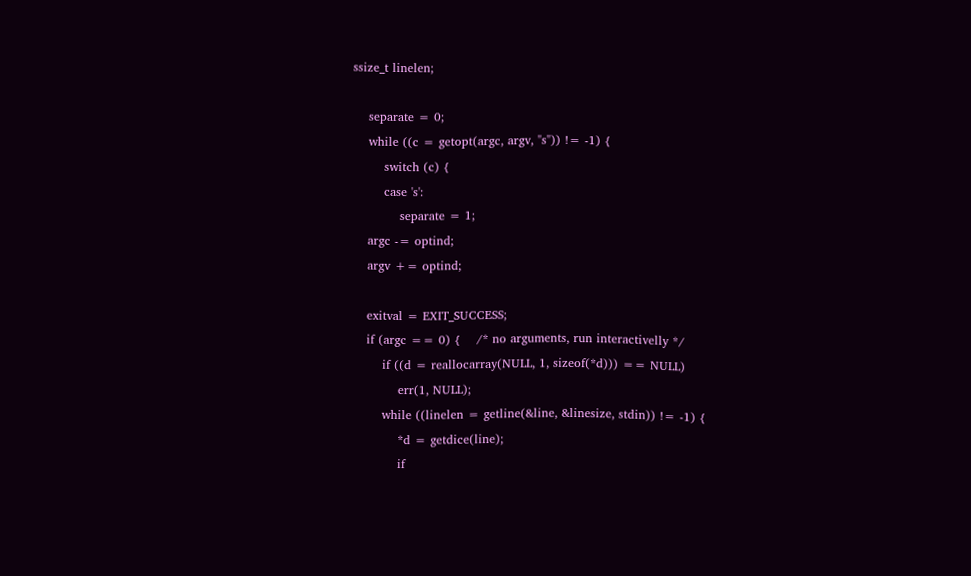ssize_t linelen;

    separate = 0;
    while ((c = getopt(argc, argv, "s")) != -1) {
        switch (c) {
        case 's':
            separate = 1;
    argc -= optind;
    argv += optind;

    exitval = EXIT_SUCCESS;
    if (argc == 0) {    /* no arguments, run interactivelly */
        if ((d = reallocarray(NULL, 1, sizeof(*d))) == NULL)
            err(1, NULL);
        while ((linelen = getline(&line, &linesize, stdin)) != -1) {
            *d = getdice(line);
            if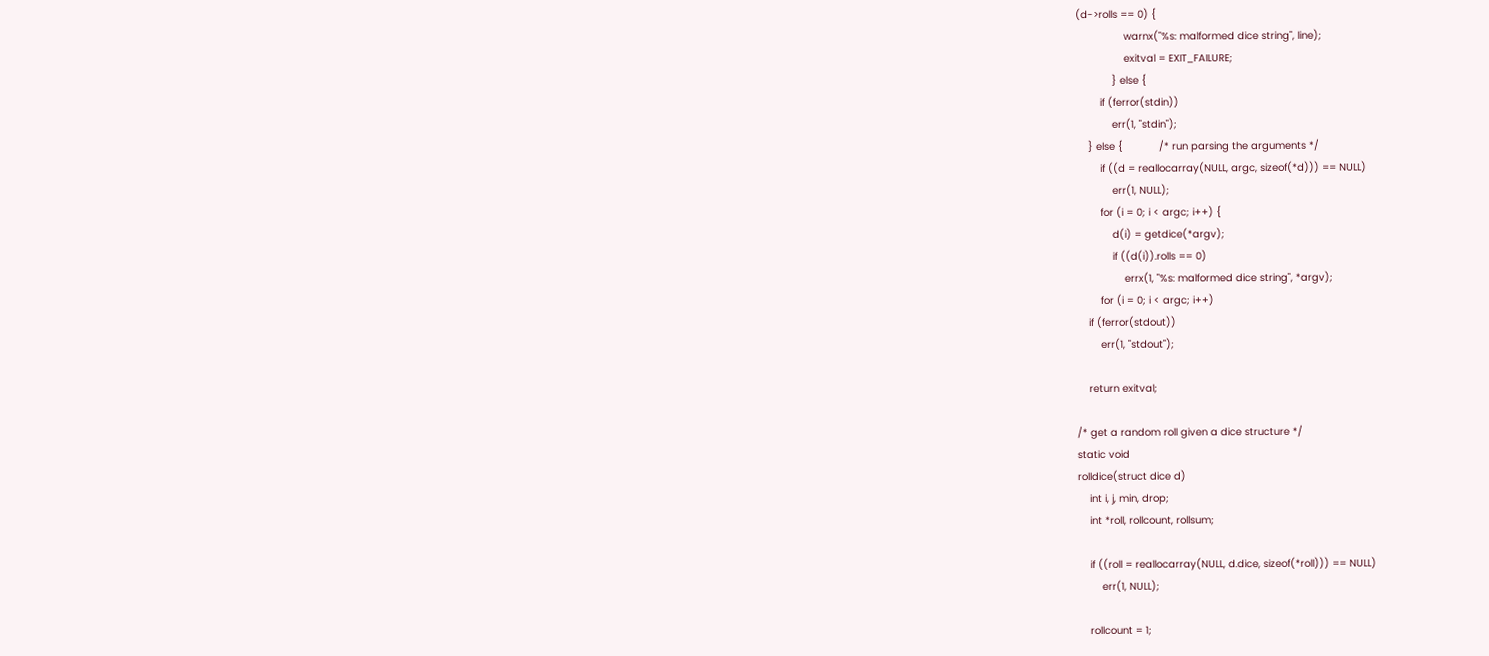(d->rolls == 0) {
                warnx("%s: malformed dice string", line);
                exitval = EXIT_FAILURE;
            } else {
        if (ferror(stdin))
            err(1, "stdin");
    } else {            /* run parsing the arguments */
        if ((d = reallocarray(NULL, argc, sizeof(*d))) == NULL)
            err(1, NULL);
        for (i = 0; i < argc; i++) {
            d(i) = getdice(*argv);
            if ((d(i)).rolls == 0)
                errx(1, "%s: malformed dice string", *argv);
        for (i = 0; i < argc; i++)
    if (ferror(stdout))
        err(1, "stdout");

    return exitval;

/* get a random roll given a dice structure */
static void
rolldice(struct dice d)
    int i, j, min, drop;
    int *roll, rollcount, rollsum;

    if ((roll = reallocarray(NULL, d.dice, sizeof(*roll))) == NULL)
        err(1, NULL);

    rollcount = 1;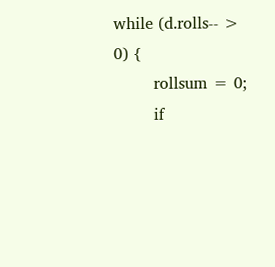while (d.rolls-- > 0) {
        rollsum = 0;
        if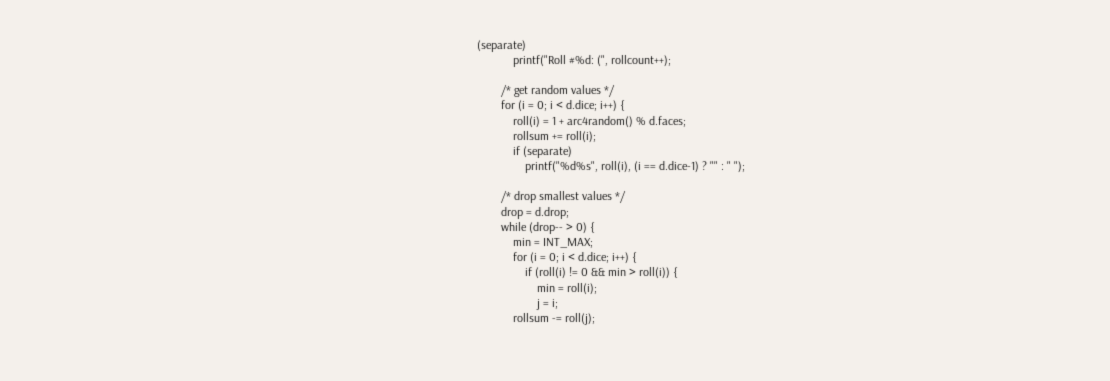(separate)
            printf("Roll #%d: (", rollcount++);

        /* get random values */
        for (i = 0; i < d.dice; i++) {
            roll(i) = 1 + arc4random() % d.faces;
            rollsum += roll(i);
            if (separate)
                printf("%d%s", roll(i), (i == d.dice-1) ? "" : " ");

        /* drop smallest values */
        drop = d.drop;
        while (drop-- > 0) {
            min = INT_MAX;
            for (i = 0; i < d.dice; i++) {
                if (roll(i) != 0 && min > roll(i)) {
                    min = roll(i);
                    j = i;
            rollsum -= roll(j);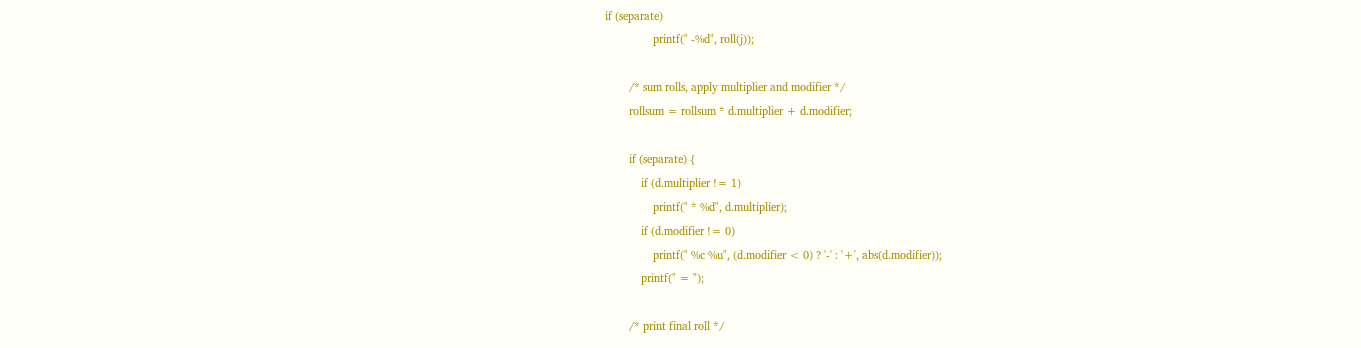if (separate)
                printf(" -%d", roll(j));

        /* sum rolls, apply multiplier and modifier */
        rollsum = rollsum * d.multiplier + d.modifier;

        if (separate) {
            if (d.multiplier != 1)
                printf(" * %d", d.multiplier);
            if (d.modifier != 0)
                printf(" %c %u", (d.modifier < 0) ? '-' : '+', abs(d.modifier));
            printf(" = ");

        /* print final roll */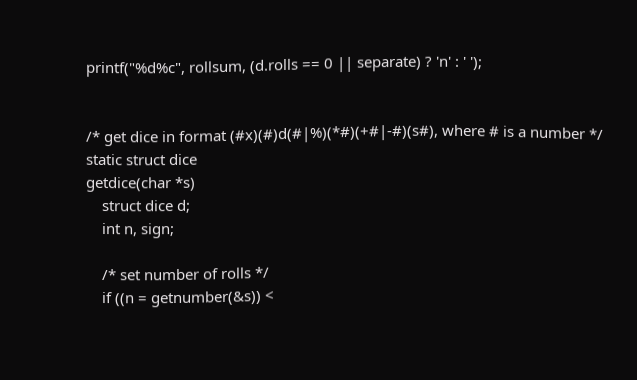printf("%d%c", rollsum, (d.rolls == 0 || separate) ? 'n' : ' ');


/* get dice in format (#x)(#)d(#|%)(*#)(+#|-#)(s#), where # is a number */
static struct dice
getdice(char *s)
    struct dice d;
    int n, sign;

    /* set number of rolls */
    if ((n = getnumber(&s)) <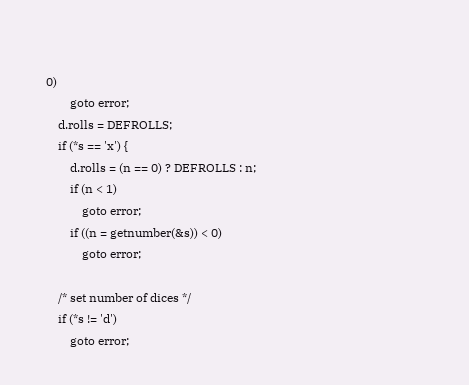0)
        goto error;
    d.rolls = DEFROLLS;
    if (*s == 'x') {
        d.rolls = (n == 0) ? DEFROLLS : n;
        if (n < 1)
            goto error;
        if ((n = getnumber(&s)) < 0)
            goto error;

    /* set number of dices */
    if (*s != 'd')
        goto error;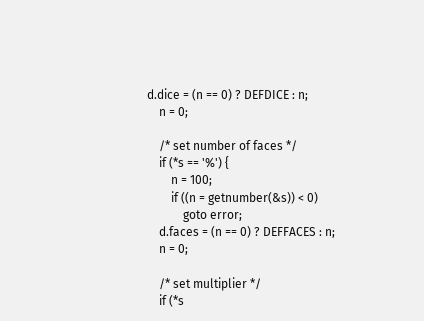d.dice = (n == 0) ? DEFDICE : n;
    n = 0;

    /* set number of faces */
    if (*s == '%') {
        n = 100;
        if ((n = getnumber(&s)) < 0)
            goto error;
    d.faces = (n == 0) ? DEFFACES : n;
    n = 0;

    /* set multiplier */
    if (*s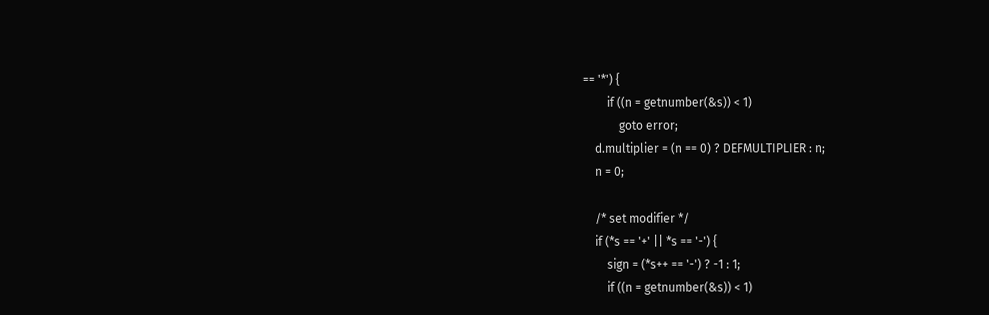== '*') {
        if ((n = getnumber(&s)) < 1)
            goto error;
    d.multiplier = (n == 0) ? DEFMULTIPLIER : n;
    n = 0;

    /* set modifier */
    if (*s == '+' || *s == '-') {
        sign = (*s++ == '-') ? -1 : 1;
        if ((n = getnumber(&s)) < 1)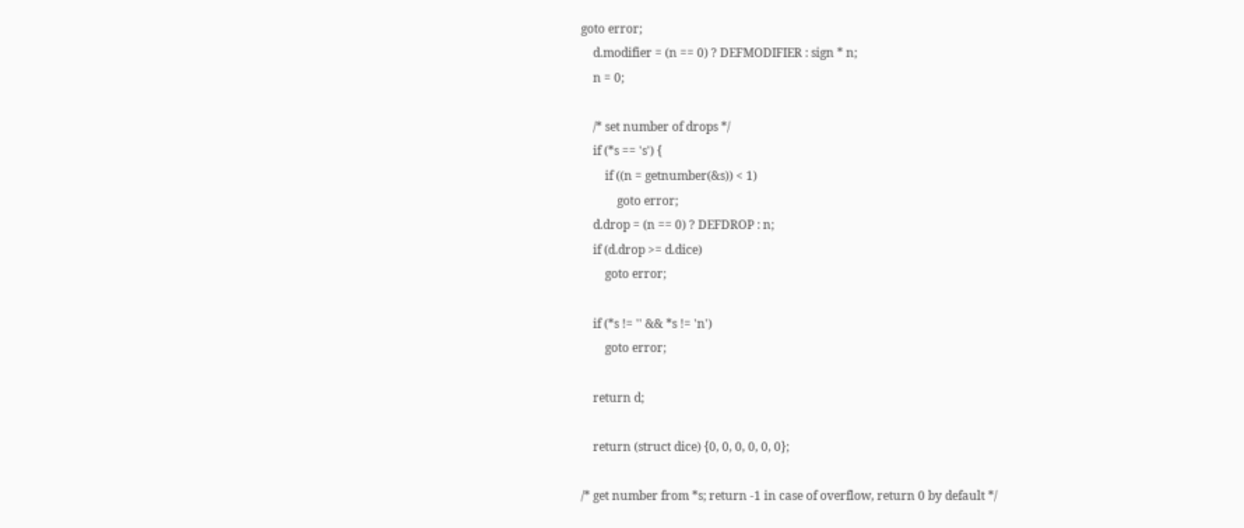goto error;
    d.modifier = (n == 0) ? DEFMODIFIER : sign * n;
    n = 0;

    /* set number of drops */
    if (*s == 's') {
        if ((n = getnumber(&s)) < 1)
            goto error;
    d.drop = (n == 0) ? DEFDROP : n;
    if (d.drop >= d.dice)
        goto error;

    if (*s != '' && *s != 'n')
        goto error;

    return d;

    return (struct dice) {0, 0, 0, 0, 0, 0};

/* get number from *s; return -1 in case of overflow, return 0 by default */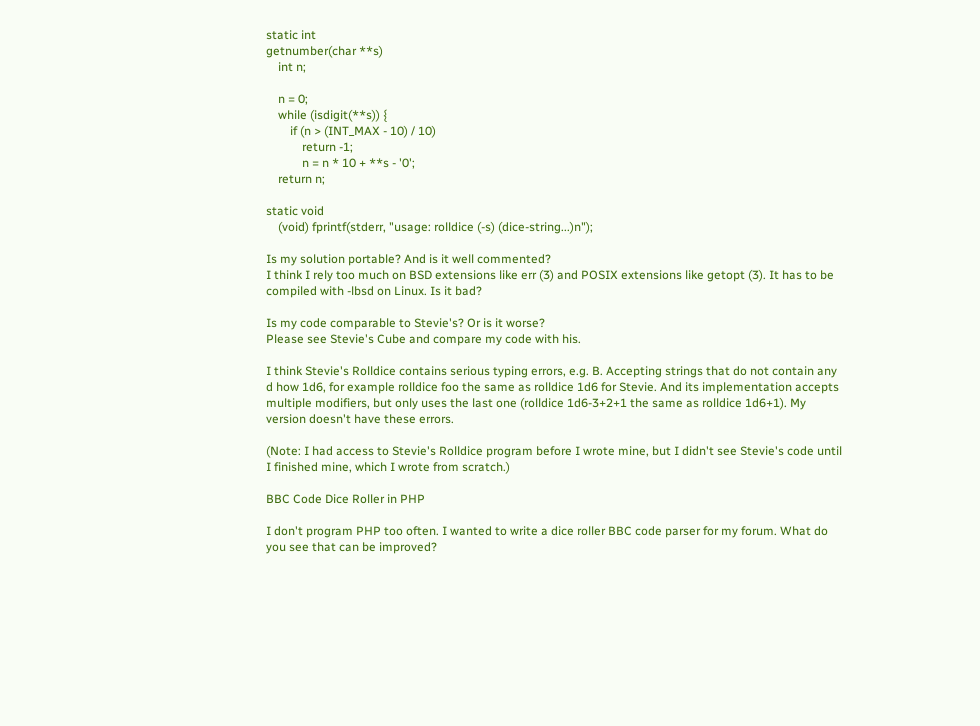static int
getnumber(char **s)
    int n;

    n = 0;
    while (isdigit(**s)) {
        if (n > (INT_MAX - 10) / 10)
            return -1;
            n = n * 10 + **s - '0';
    return n;

static void
    (void) fprintf(stderr, "usage: rolldice (-s) (dice-string...)n");

Is my solution portable? And is it well commented?
I think I rely too much on BSD extensions like err (3) and POSIX extensions like getopt (3). It has to be compiled with -lbsd on Linux. Is it bad?

Is my code comparable to Stevie's? Or is it worse?
Please see Stevie's Cube and compare my code with his.

I think Stevie's Rolldice contains serious typing errors, e.g. B. Accepting strings that do not contain any d how 1d6, for example rolldice foo the same as rolldice 1d6 for Stevie. And its implementation accepts multiple modifiers, but only uses the last one (rolldice 1d6-3+2+1 the same as rolldice 1d6+1). My version doesn't have these errors.

(Note: I had access to Stevie's Rolldice program before I wrote mine, but I didn't see Stevie's code until I finished mine, which I wrote from scratch.)

BBC Code Dice Roller in PHP

I don't program PHP too often. I wanted to write a dice roller BBC code parser for my forum. What do you see that can be improved?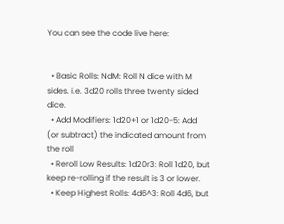You can see the code live here:


  • Basic Rolls: NdM: Roll N dice with M sides. i.e. 3d20 rolls three twenty sided dice.
  • Add Modifiers: 1d20+1 or 1d20-5: Add (or subtract) the indicated amount from the roll
  • Reroll Low Results: 1d20r3: Roll 1d20, but keep re-rolling if the result is 3 or lower.
  • Keep Highest Rolls: 4d6^3: Roll 4d6, but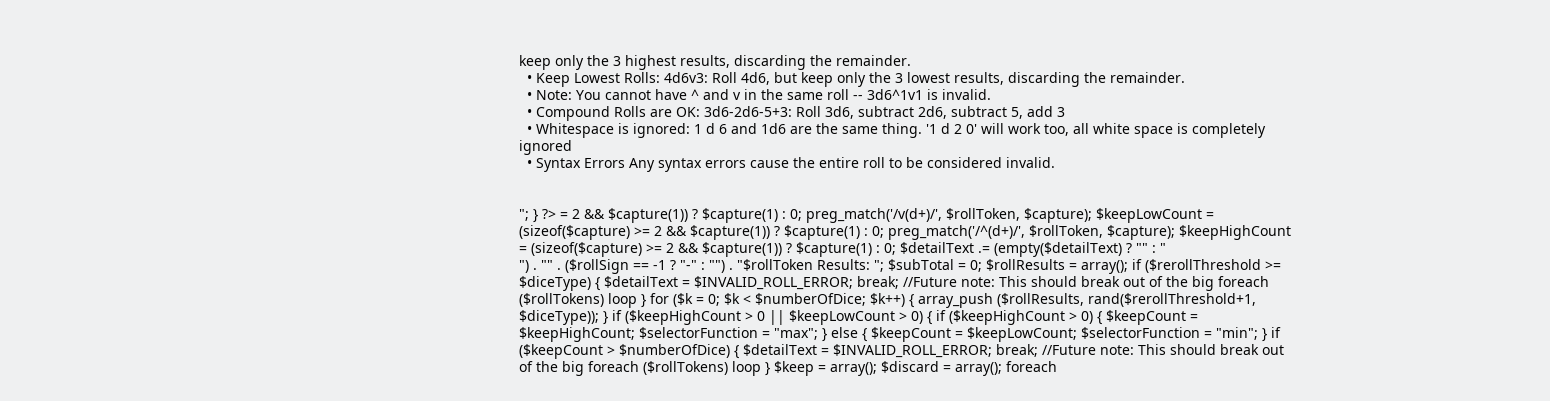keep only the 3 highest results, discarding the remainder.
  • Keep Lowest Rolls: 4d6v3: Roll 4d6, but keep only the 3 lowest results, discarding the remainder.
  • Note: You cannot have ^ and v in the same roll -- 3d6^1v1 is invalid.
  • Compound Rolls are OK: 3d6-2d6-5+3: Roll 3d6, subtract 2d6, subtract 5, add 3
  • Whitespace is ignored: 1 d 6 and 1d6 are the same thing. '1 d 2 0' will work too, all white space is completely ignored
  • Syntax Errors Any syntax errors cause the entire roll to be considered invalid.


"; } ?> = 2 && $capture(1)) ? $capture(1) : 0; preg_match('/v(d+)/', $rollToken, $capture); $keepLowCount = (sizeof($capture) >= 2 && $capture(1)) ? $capture(1) : 0; preg_match('/^(d+)/', $rollToken, $capture); $keepHighCount = (sizeof($capture) >= 2 && $capture(1)) ? $capture(1) : 0; $detailText .= (empty($detailText) ? "" : "
") . "" . ($rollSign == -1 ? "-" : "") . "$rollToken Results: "; $subTotal = 0; $rollResults = array(); if ($rerollThreshold >= $diceType) { $detailText = $INVALID_ROLL_ERROR; break; //Future note: This should break out of the big foreach ($rollTokens) loop } for ($k = 0; $k < $numberOfDice; $k++) { array_push ($rollResults, rand($rerollThreshold+1, $diceType)); } if ($keepHighCount > 0 || $keepLowCount > 0) { if ($keepHighCount > 0) { $keepCount = $keepHighCount; $selectorFunction = "max"; } else { $keepCount = $keepLowCount; $selectorFunction = "min"; } if ($keepCount > $numberOfDice) { $detailText = $INVALID_ROLL_ERROR; break; //Future note: This should break out of the big foreach ($rollTokens) loop } $keep = array(); $discard = array(); foreach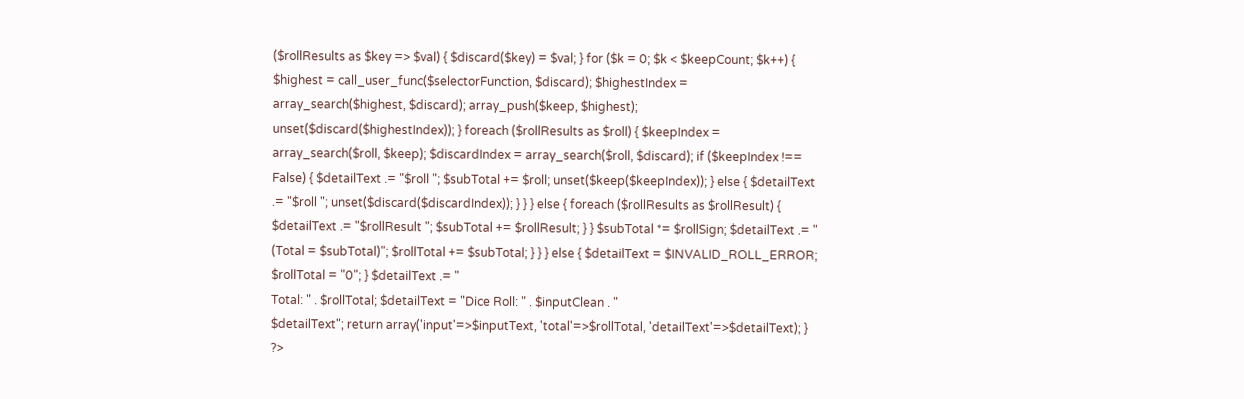($rollResults as $key => $val) { $discard($key) = $val; } for ($k = 0; $k < $keepCount; $k++) { $highest = call_user_func($selectorFunction, $discard); $highestIndex = array_search($highest, $discard); array_push($keep, $highest); unset($discard($highestIndex)); } foreach ($rollResults as $roll) { $keepIndex = array_search($roll, $keep); $discardIndex = array_search($roll, $discard); if ($keepIndex !== False) { $detailText .= "$roll "; $subTotal += $roll; unset($keep($keepIndex)); } else { $detailText .= "$roll "; unset($discard($discardIndex)); } } } else { foreach ($rollResults as $rollResult) { $detailText .= "$rollResult "; $subTotal += $rollResult; } } $subTotal *= $rollSign; $detailText .= " (Total = $subTotal)"; $rollTotal += $subTotal; } } } else { $detailText = $INVALID_ROLL_ERROR; $rollTotal = "0"; } $detailText .= "
Total: " . $rollTotal; $detailText = "Dice Roll: " . $inputClean . "
$detailText"; return array('input'=>$inputText, 'total'=>$rollTotal, 'detailText'=>$detailText); } ?>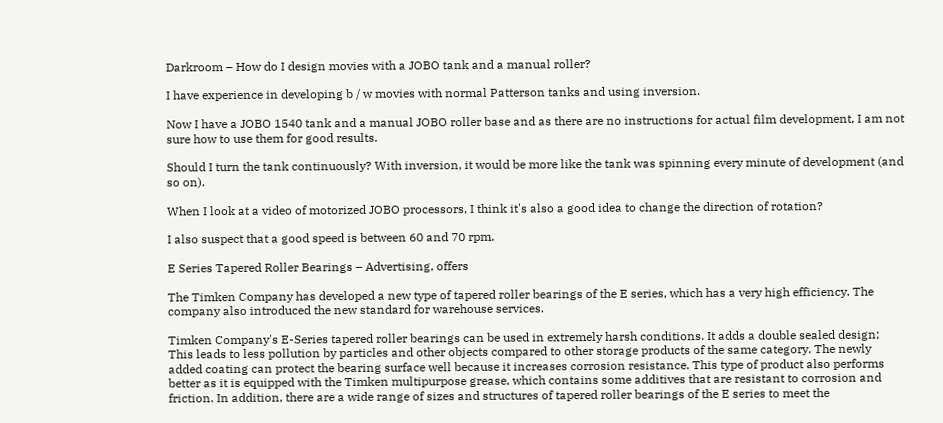Darkroom – How do I design movies with a JOBO tank and a manual roller?

I have experience in developing b / w movies with normal Patterson tanks and using inversion.

Now I have a JOBO 1540 tank and a manual JOBO roller base and as there are no instructions for actual film development, I am not sure how to use them for good results.

Should I turn the tank continuously? With inversion, it would be more like the tank was spinning every minute of development (and so on).

When I look at a video of motorized JOBO processors, I think it's also a good idea to change the direction of rotation?

I also suspect that a good speed is between 60 and 70 rpm.

E Series Tapered Roller Bearings – Advertising, offers

The Timken Company has developed a new type of tapered roller bearings of the E series, which has a very high efficiency. The company also introduced the new standard for warehouse services.

Timken Company's E-Series tapered roller bearings can be used in extremely harsh conditions. It adds a double sealed design; This leads to less pollution by particles and other objects compared to other storage products of the same category. The newly added coating can protect the bearing surface well because it increases corrosion resistance. This type of product also performs better as it is equipped with the Timken multipurpose grease, which contains some additives that are resistant to corrosion and friction. In addition, there are a wide range of sizes and structures of tapered roller bearings of the E series to meet the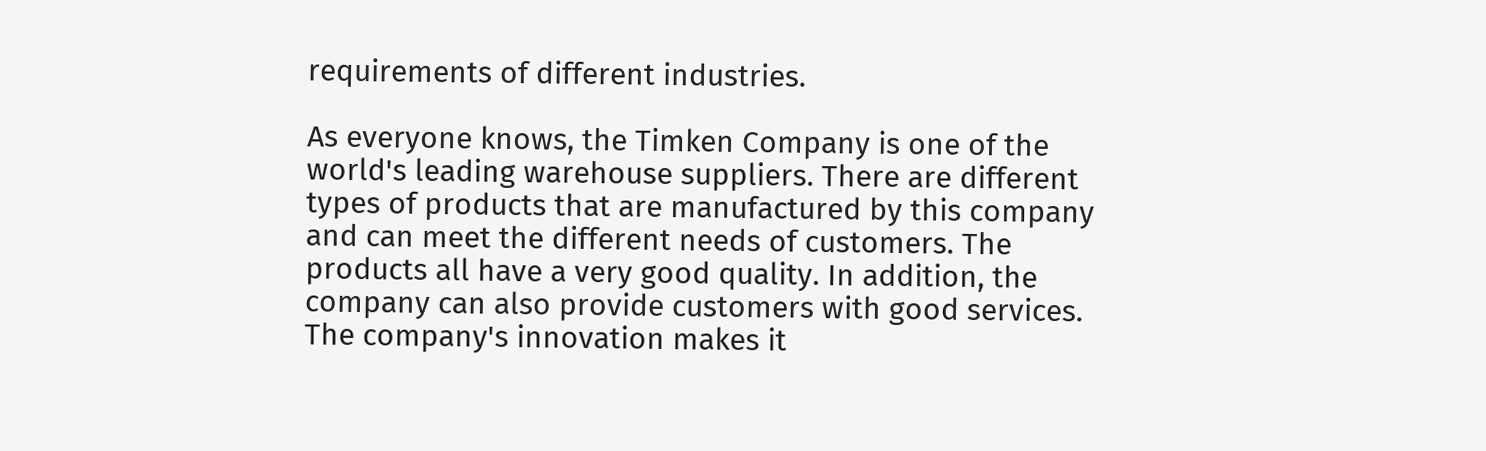requirements of different industries.

As everyone knows, the Timken Company is one of the world's leading warehouse suppliers. There are different types of products that are manufactured by this company and can meet the different needs of customers. The products all have a very good quality. In addition, the company can also provide customers with good services. The company's innovation makes it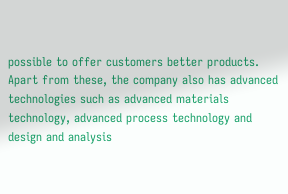possible to offer customers better products. Apart from these, the company also has advanced technologies such as advanced materials technology, advanced process technology and design and analysis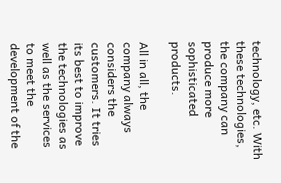technology, etc. With these technologies, the company can produce more sophisticated products.

All in all, the company always considers the customers. It tries its best to improve the technologies as well as the services to meet the development of the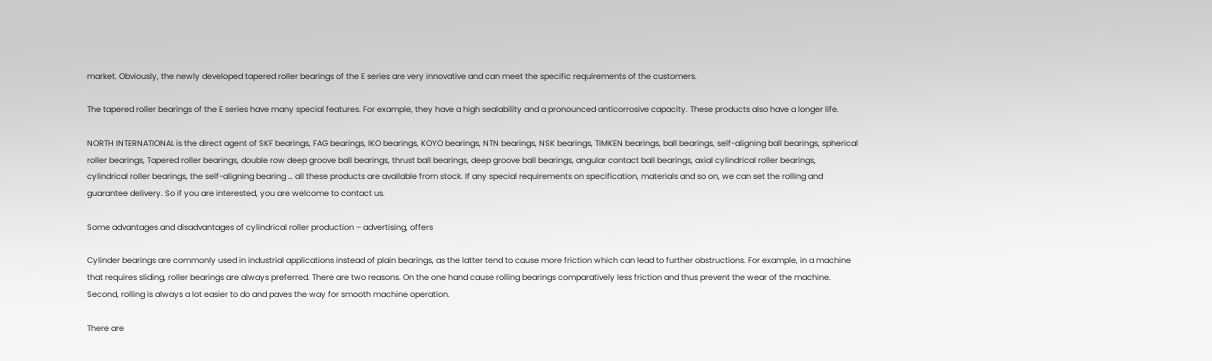market. Obviously, the newly developed tapered roller bearings of the E series are very innovative and can meet the specific requirements of the customers.

The tapered roller bearings of the E series have many special features. For example, they have a high sealability and a pronounced anticorrosive capacity. These products also have a longer life.

NORTH INTERNATIONAL is the direct agent of SKF bearings, FAG bearings, IKO bearings, KOYO bearings, NTN bearings, NSK bearings, TIMKEN bearings, ball bearings, self-aligning ball bearings, spherical roller bearings, Tapered roller bearings, double row deep groove ball bearings, thrust ball bearings, deep groove ball bearings, angular contact ball bearings, axial cylindrical roller bearings, cylindrical roller bearings, the self-aligning bearing … all these products are available from stock. If any special requirements on specification, materials and so on, we can set the rolling and guarantee delivery. So if you are interested, you are welcome to contact us.

Some advantages and disadvantages of cylindrical roller production – advertising, offers

Cylinder bearings are commonly used in industrial applications instead of plain bearings, as the latter tend to cause more friction which can lead to further obstructions. For example, in a machine that requires sliding, roller bearings are always preferred. There are two reasons. On the one hand cause rolling bearings comparatively less friction and thus prevent the wear of the machine. Second, rolling is always a lot easier to do and paves the way for smooth machine operation.

There are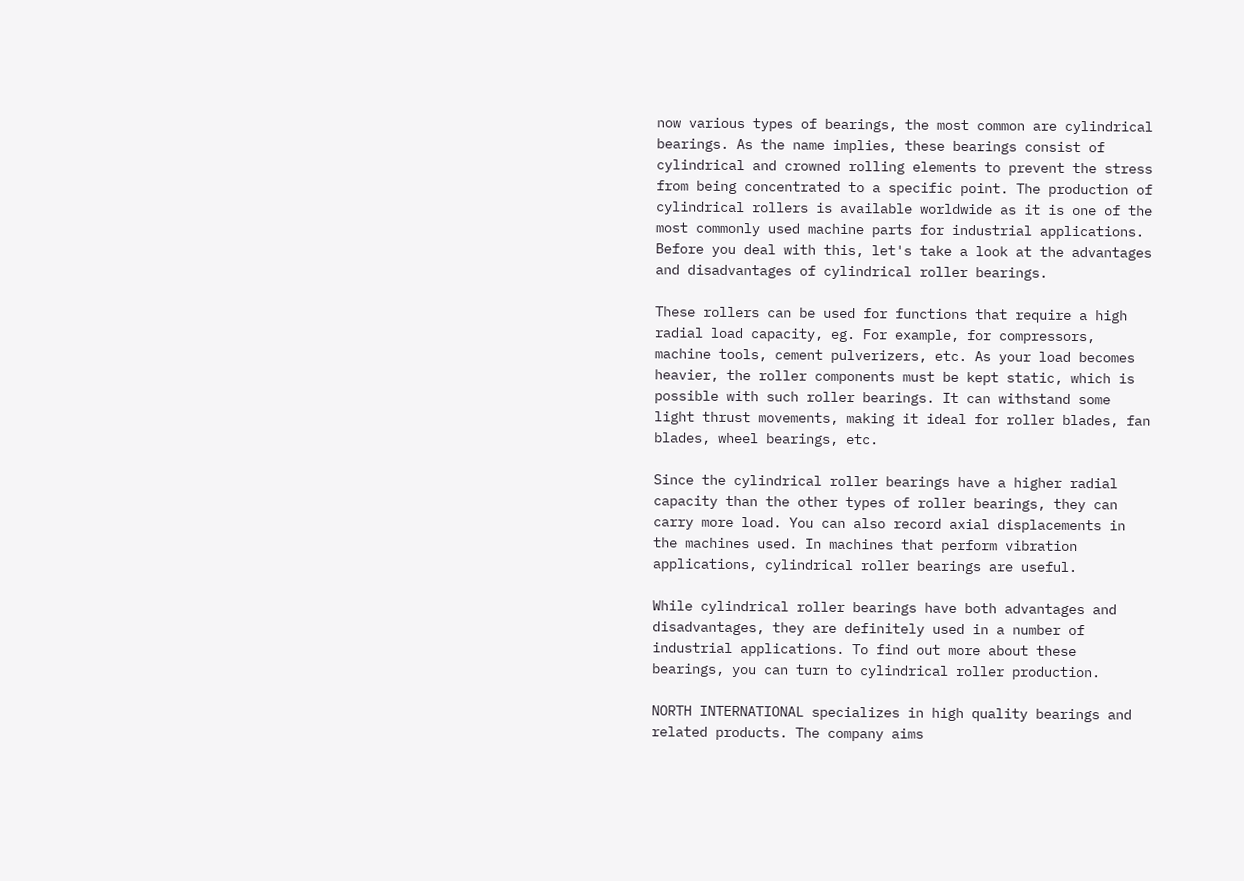now various types of bearings, the most common are cylindrical bearings. As the name implies, these bearings consist of cylindrical and crowned rolling elements to prevent the stress from being concentrated to a specific point. The production of cylindrical rollers is available worldwide as it is one of the most commonly used machine parts for industrial applications. Before you deal with this, let's take a look at the advantages and disadvantages of cylindrical roller bearings.

These rollers can be used for functions that require a high radial load capacity, eg. For example, for compressors, machine tools, cement pulverizers, etc. As your load becomes heavier, the roller components must be kept static, which is possible with such roller bearings. It can withstand some light thrust movements, making it ideal for roller blades, fan blades, wheel bearings, etc.

Since the cylindrical roller bearings have a higher radial capacity than the other types of roller bearings, they can carry more load. You can also record axial displacements in the machines used. In machines that perform vibration applications, cylindrical roller bearings are useful.

While cylindrical roller bearings have both advantages and disadvantages, they are definitely used in a number of industrial applications. To find out more about these bearings, you can turn to cylindrical roller production.

NORTH INTERNATIONAL specializes in high quality bearings and related products. The company aims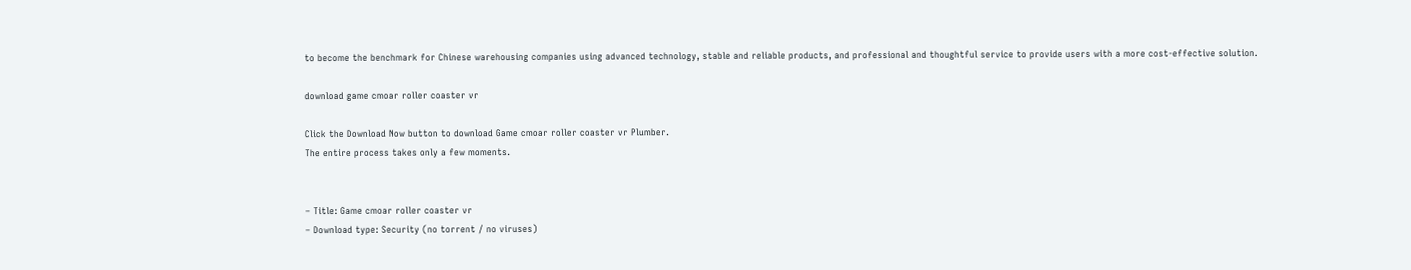to become the benchmark for Chinese warehousing companies using advanced technology, stable and reliable products, and professional and thoughtful service to provide users with a more cost-effective solution.

download game cmoar roller coaster vr

Click the Download Now button to download Game cmoar roller coaster vr Plumber.
The entire process takes only a few moments.


– Title: Game cmoar roller coaster vr
– Download type: Security (no torrent / no viruses)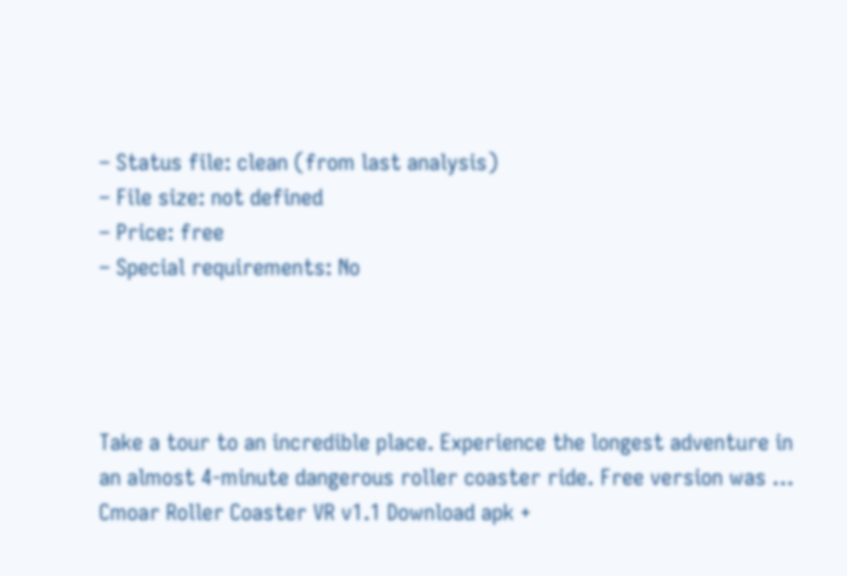– Status file: clean (from last analysis)
– File size: not defined
– Price: free
– Special requirements: No




Take a tour to an incredible place. Experience the longest adventure in
an almost 4-minute dangerous roller coaster ride. Free version was …
Cmoar Roller Coaster VR v1.1 Download apk +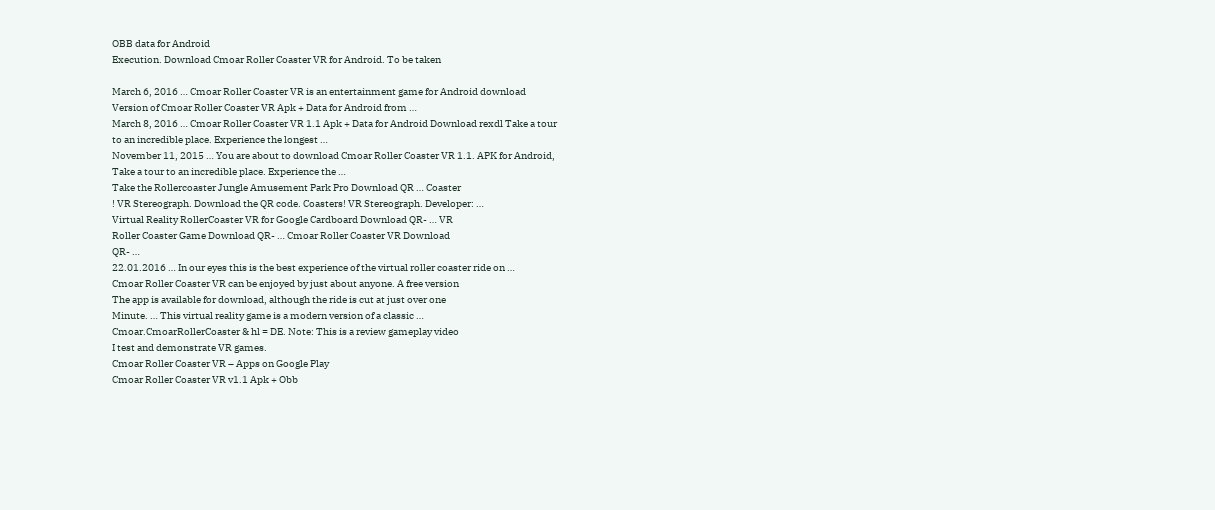OBB data for Android
Execution. Download Cmoar Roller Coaster VR for Android. To be taken

March 6, 2016 … Cmoar Roller Coaster VR is an entertainment game for Android download
Version of Cmoar Roller Coaster VR Apk + Data for Android from …
March 8, 2016 … Cmoar Roller Coaster VR 1.1 Apk + Data for Android Download rexdl Take a tour
to an incredible place. Experience the longest …
November 11, 2015 … You are about to download Cmoar Roller Coaster VR 1.1. APK for Android,
Take a tour to an incredible place. Experience the …
Take the Rollercoaster Jungle Amusement Park Pro Download QR … Coaster
! VR Stereograph. Download the QR code. Coasters! VR Stereograph. Developer: …
Virtual Reality RollerCoaster VR for Google Cardboard Download QR- … VR
Roller Coaster Game Download QR- … Cmoar Roller Coaster VR Download
QR- …
22.01.2016 … In our eyes this is the best experience of the virtual roller coaster ride on …
Cmoar Roller Coaster VR can be enjoyed by just about anyone. A free version
The app is available for download, although the ride is cut at just over one
Minute. … This virtual reality game is a modern version of a classic …
Cmoar.CmoarRollerCoaster & hl = DE. Note: This is a review gameplay video
I test and demonstrate VR games.
Cmoar Roller Coaster VR – Apps on Google Play
Cmoar Roller Coaster VR v1.1 Apk + Obb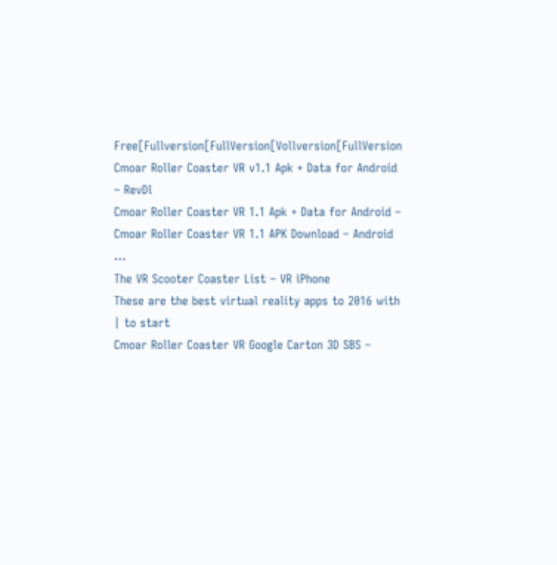Free[Fullversion[FullVersion[Vollversion[FullVersion
Cmoar Roller Coaster VR v1.1 Apk + Data for Android – RevDl
Cmoar Roller Coaster VR 1.1 Apk + Data for Android –
Cmoar Roller Coaster VR 1.1 APK Download – Android …
The VR Scooter Coaster List – VR iPhone
These are the best virtual reality apps to 2016 with | to start
Cmoar Roller Coaster VR Google Carton 3D SBS –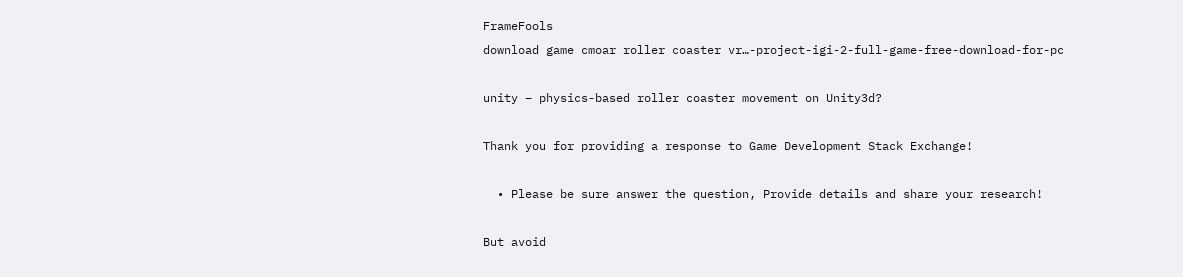FrameFools
download game cmoar roller coaster vr…-project-igi-2-full-game-free-download-for-pc

unity – physics-based roller coaster movement on Unity3d?

Thank you for providing a response to Game Development Stack Exchange!

  • Please be sure answer the question, Provide details and share your research!

But avoid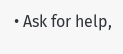• Ask for help,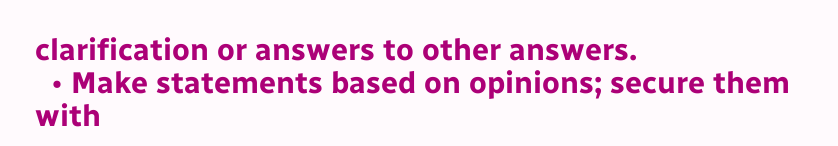clarification or answers to other answers.
  • Make statements based on opinions; secure them with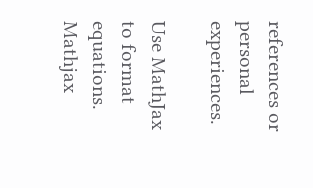references or personal experiences.

Use MathJax to format equations. Mathjax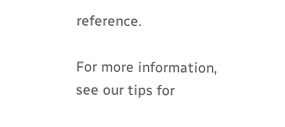reference.

For more information, see our tips for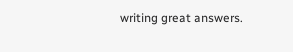writing great answers.